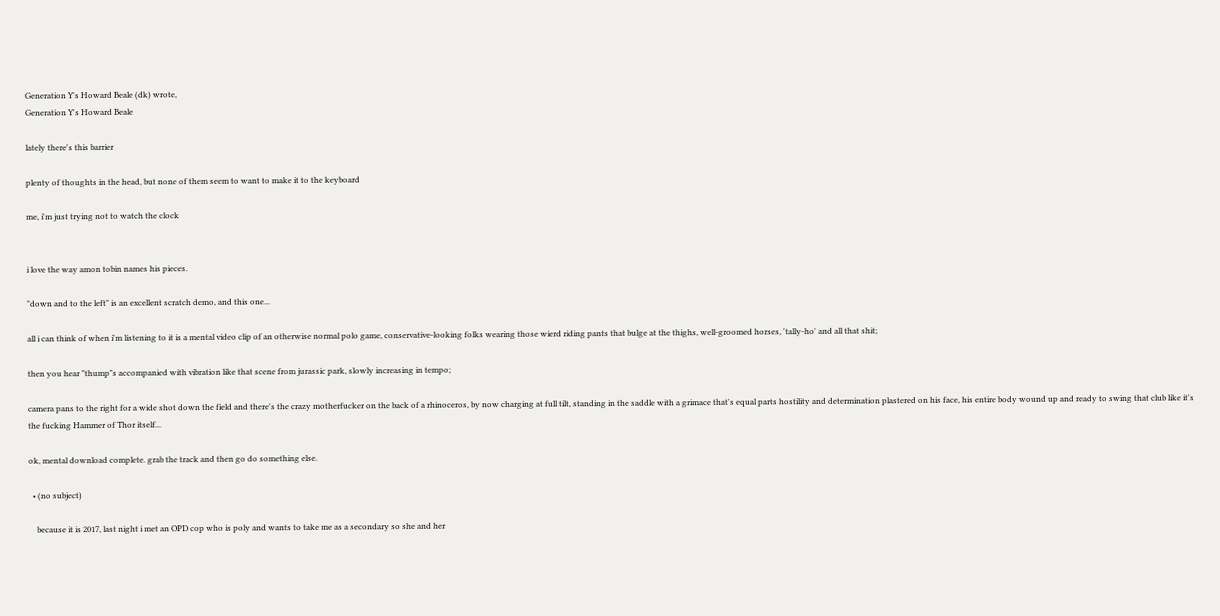Generation Y's Howard Beale (dk) wrote,
Generation Y's Howard Beale

lately there's this barrier

plenty of thoughts in the head, but none of them seem to want to make it to the keyboard

me, i'm just trying not to watch the clock


i love the way amon tobin names his pieces.

"down and to the left" is an excellent scratch demo, and this one...

all i can think of when i'm listening to it is a mental video clip of an otherwise normal polo game, conservative-looking folks wearing those wierd riding pants that bulge at the thighs, well-groomed horses, 'tally-ho' and all that shit;

then you hear "thump"s accompanied with vibration like that scene from jurassic park, slowly increasing in tempo;

camera pans to the right for a wide shot down the field and there's the crazy motherfucker on the back of a rhinoceros, by now charging at full tilt, standing in the saddle with a grimace that's equal parts hostility and determination plastered on his face, his entire body wound up and ready to swing that club like it's the fucking Hammer of Thor itself...

ok, mental download complete. grab the track and then go do something else.

  • (no subject)

    because it is 2017, last night i met an OPD cop who is poly and wants to take me as a secondary so she and her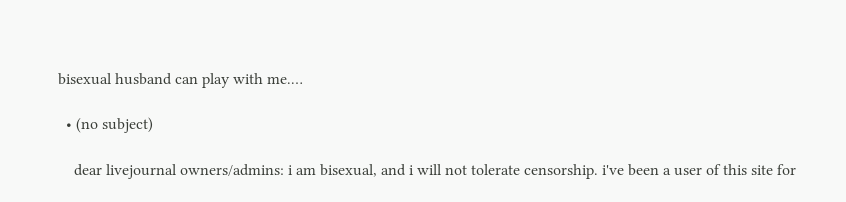bisexual husband can play with me.…

  • (no subject)

    dear livejournal owners/admins: i am bisexual, and i will not tolerate censorship. i've been a user of this site for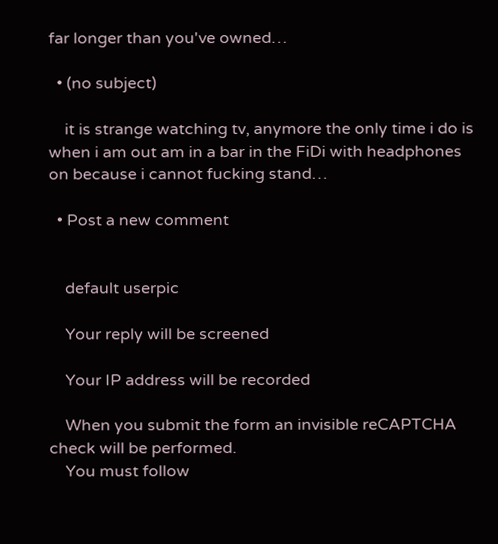far longer than you've owned…

  • (no subject)

    it is strange watching tv, anymore the only time i do is when i am out am in a bar in the FiDi with headphones on because i cannot fucking stand…

  • Post a new comment


    default userpic

    Your reply will be screened

    Your IP address will be recorded

    When you submit the form an invisible reCAPTCHA check will be performed.
    You must follow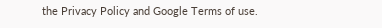the Privacy Policy and Google Terms of use.